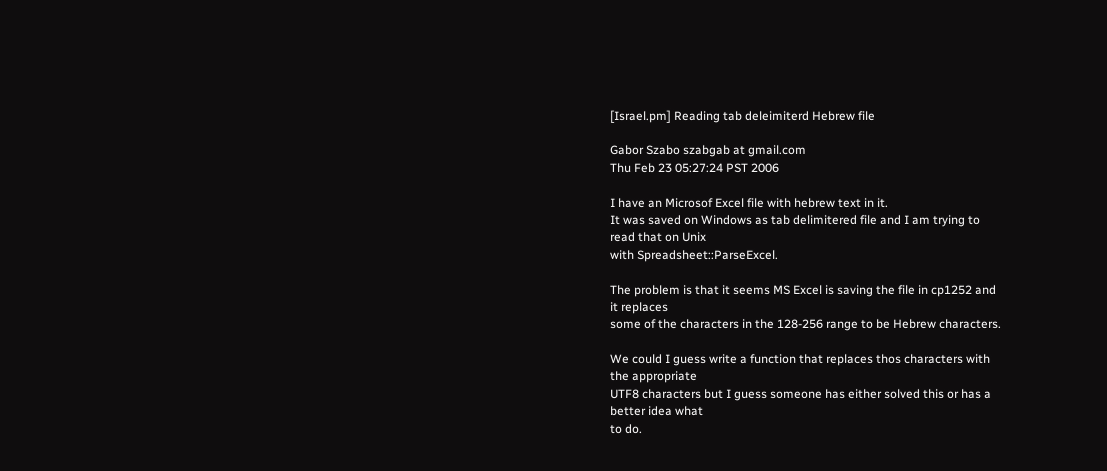[Israel.pm] Reading tab deleimiterd Hebrew file

Gabor Szabo szabgab at gmail.com
Thu Feb 23 05:27:24 PST 2006

I have an Microsof Excel file with hebrew text in it.
It was saved on Windows as tab delimitered file and I am trying to
read that on Unix
with Spreadsheet::ParseExcel.

The problem is that it seems MS Excel is saving the file in cp1252 and
it replaces
some of the characters in the 128-256 range to be Hebrew characters.

We could I guess write a function that replaces thos characters with
the appropriate
UTF8 characters but I guess someone has either solved this or has a
better idea what
to do.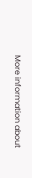More information about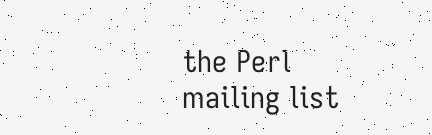the Perl mailing list